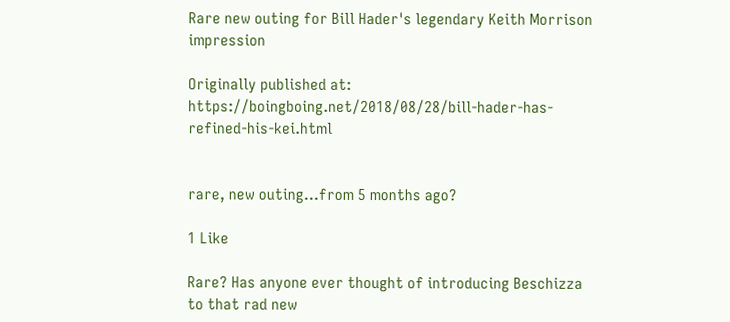Rare new outing for Bill Hader's legendary Keith Morrison impression

Originally published at: https://boingboing.net/2018/08/28/bill-hader-has-refined-his-kei.html


rare, new outing…from 5 months ago?

1 Like

Rare? Has anyone ever thought of introducing Beschizza to that rad new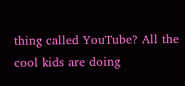thing called YouTube? All the cool kids are doing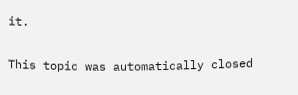it.

This topic was automatically closed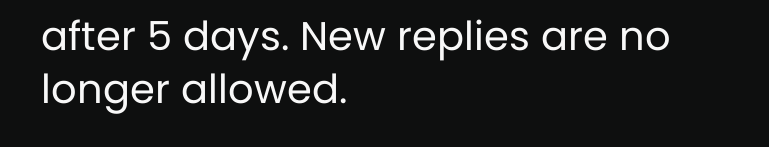after 5 days. New replies are no longer allowed.